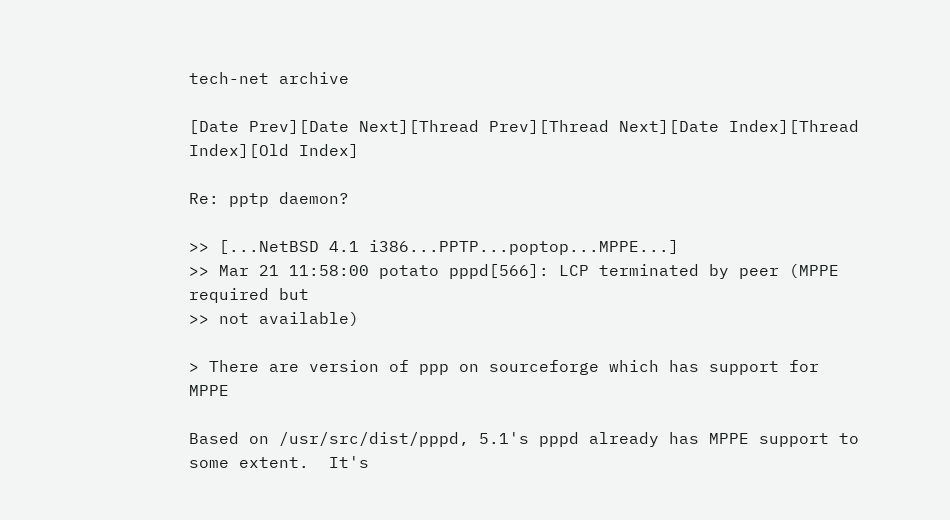tech-net archive

[Date Prev][Date Next][Thread Prev][Thread Next][Date Index][Thread Index][Old Index]

Re: pptp daemon?

>> [...NetBSD 4.1 i386...PPTP...poptop...MPPE...]
>> Mar 21 11:58:00 potato pppd[566]: LCP terminated by peer (MPPE required but
>> not available)

> There are version of ppp on sourceforge which has support for MPPE

Based on /usr/src/dist/pppd, 5.1's pppd already has MPPE support to
some extent.  It's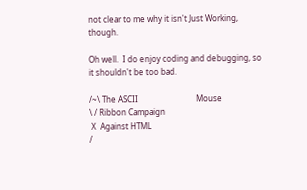not clear to me why it isn't Just Working, though.

Oh well.  I do enjoy coding and debugging, so it shouldn't be too bad.

/~\ The ASCII                             Mouse
\ / Ribbon Campaign
 X  Against HTML
/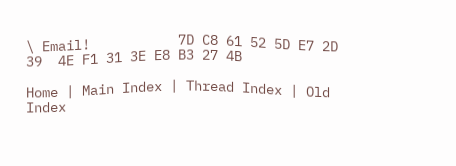\ Email!           7D C8 61 52 5D E7 2D 39  4E F1 31 3E E8 B3 27 4B

Home | Main Index | Thread Index | Old Index